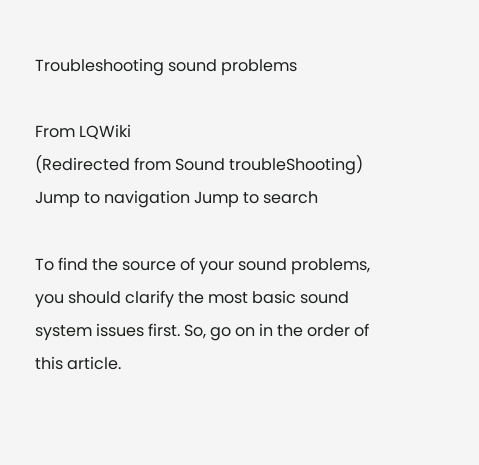Troubleshooting sound problems

From LQWiki
(Redirected from Sound troubleShooting)
Jump to navigation Jump to search

To find the source of your sound problems, you should clarify the most basic sound system issues first. So, go on in the order of this article.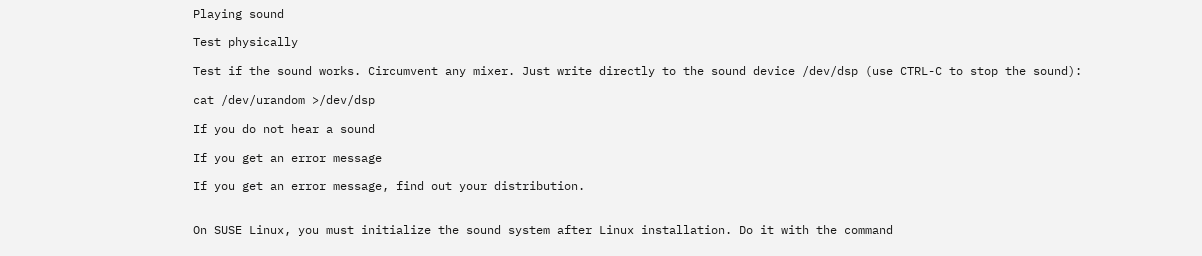Playing sound

Test physically

Test if the sound works. Circumvent any mixer. Just write directly to the sound device /dev/dsp (use CTRL-C to stop the sound):

cat /dev/urandom >/dev/dsp

If you do not hear a sound

If you get an error message

If you get an error message, find out your distribution.


On SUSE Linux, you must initialize the sound system after Linux installation. Do it with the command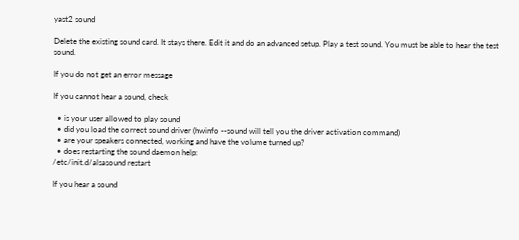yast2 sound

Delete the existing sound card. It stays there. Edit it and do an advanced setup. Play a test sound. You must be able to hear the test sound.

If you do not get an error message

If you cannot hear a sound, check

  • is your user allowed to play sound
  • did you load the correct sound driver (hwinfo --sound will tell you the driver activation command)
  • are your speakers connected, working and have the volume turned up?
  • does restarting the sound daemon help:
/etc/init.d/alsasound restart

If you hear a sound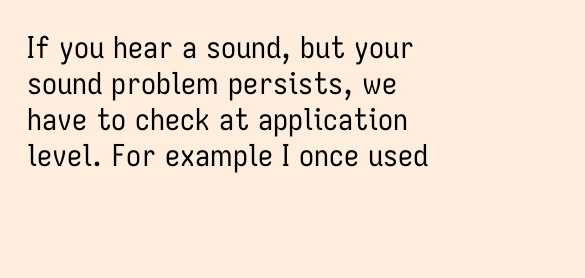If you hear a sound, but your sound problem persists, we have to check at application level. For example I once used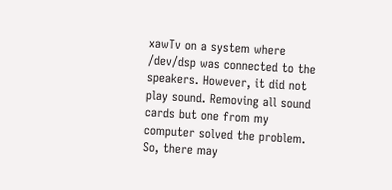xawTv on a system where /dev/dsp was connected to the speakers. However, it did not play sound. Removing all sound cards but one from my computer solved the problem. So, there may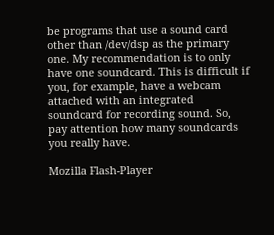be programs that use a sound card other than /dev/dsp as the primary one. My recommendation is to only have one soundcard. This is difficult if you, for example, have a webcam attached with an integrated soundcard for recording sound. So, pay attention how many soundcards you really have.

Mozilla Flash-Player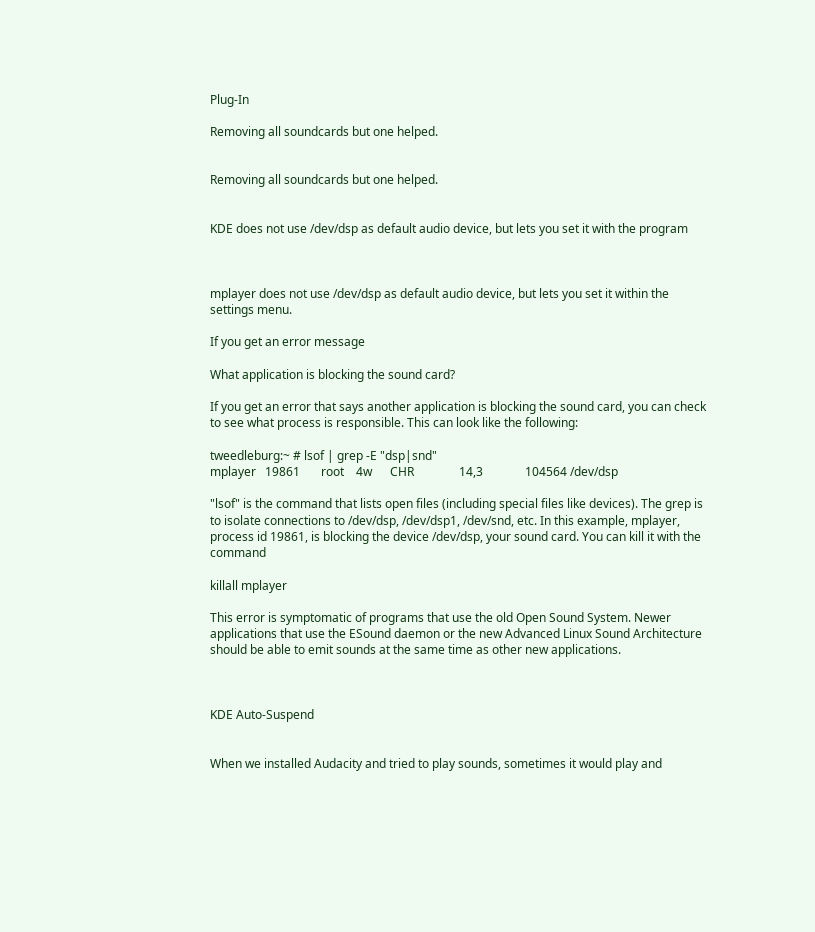Plug-In

Removing all soundcards but one helped.


Removing all soundcards but one helped.


KDE does not use /dev/dsp as default audio device, but lets you set it with the program



mplayer does not use /dev/dsp as default audio device, but lets you set it within the settings menu.

If you get an error message

What application is blocking the sound card?

If you get an error that says another application is blocking the sound card, you can check to see what process is responsible. This can look like the following:

tweedleburg:~ # lsof | grep -E "dsp|snd"
mplayer   19861       root    4w      CHR               14,3              104564 /dev/dsp

"lsof" is the command that lists open files (including special files like devices). The grep is to isolate connections to /dev/dsp, /dev/dsp1, /dev/snd, etc. In this example, mplayer, process id 19861, is blocking the device /dev/dsp, your sound card. You can kill it with the command

killall mplayer

This error is symptomatic of programs that use the old Open Sound System. Newer applications that use the ESound daemon or the new Advanced Linux Sound Architecture should be able to emit sounds at the same time as other new applications.



KDE Auto-Suspend


When we installed Audacity and tried to play sounds, sometimes it would play and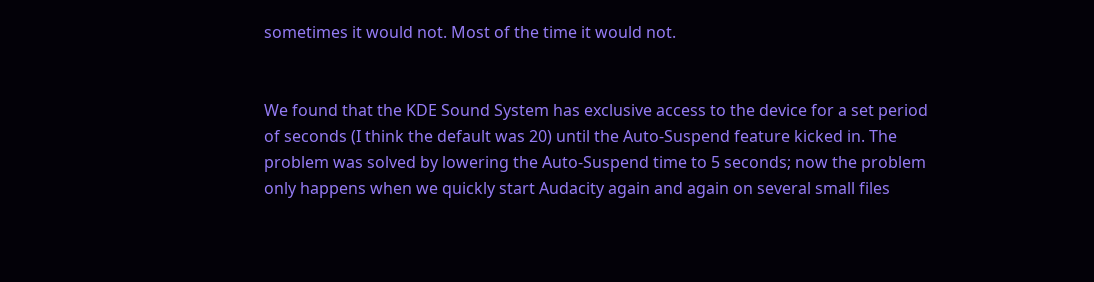sometimes it would not. Most of the time it would not.


We found that the KDE Sound System has exclusive access to the device for a set period of seconds (I think the default was 20) until the Auto-Suspend feature kicked in. The problem was solved by lowering the Auto-Suspend time to 5 seconds; now the problem only happens when we quickly start Audacity again and again on several small files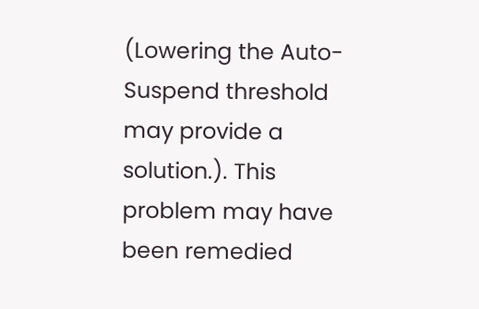(Lowering the Auto-Suspend threshold may provide a solution.). This problem may have been remedied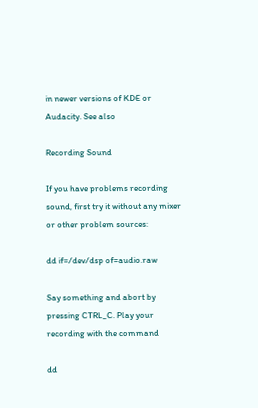in newer versions of KDE or Audacity. See also

Recording Sound

If you have problems recording sound, first try it without any mixer or other problem sources:

dd if=/dev/dsp of=audio.raw

Say something and abort by pressing CTRL_C. Play your recording with the command

dd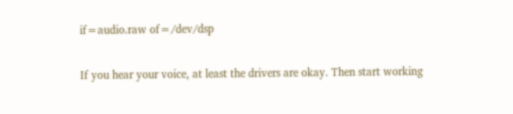if=audio.raw of=/dev/dsp

If you hear your voice, at least the drivers are okay. Then start working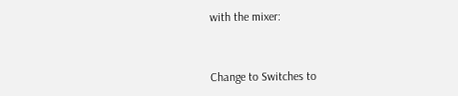with the mixer:


Change to Switches to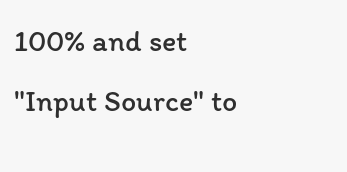100% and set "Input Source" to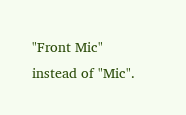"Front Mic" instead of "Mic".